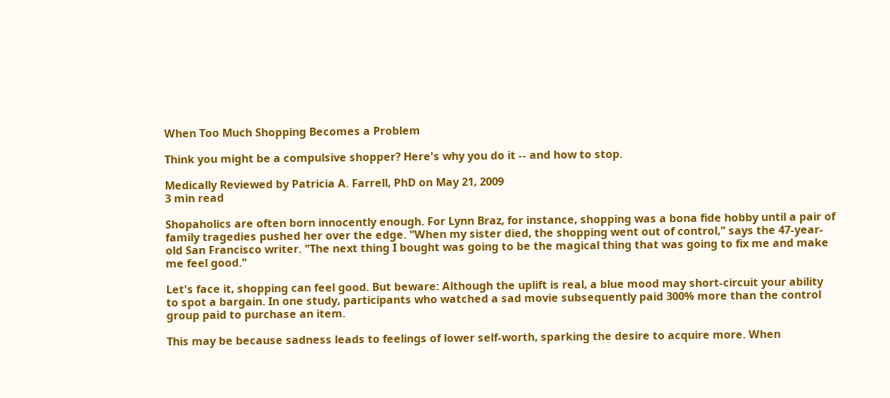When Too Much Shopping Becomes a Problem

Think you might be a compulsive shopper? Here's why you do it -- and how to stop.

Medically Reviewed by Patricia A. Farrell, PhD on May 21, 2009
3 min read

Shopaholics are often born innocently enough. For Lynn Braz, for instance, shopping was a bona fide hobby until a pair of family tragedies pushed her over the edge. "When my sister died, the shopping went out of control," says the 47-year-old San Francisco writer. "The next thing I bought was going to be the magical thing that was going to fix me and make me feel good."

Let's face it, shopping can feel good. But beware: Although the uplift is real, a blue mood may short-circuit your ability to spot a bargain. In one study, participants who watched a sad movie subsequently paid 300% more than the control group paid to purchase an item.

This may be because sadness leads to feelings of lower self-worth, sparking the desire to acquire more. When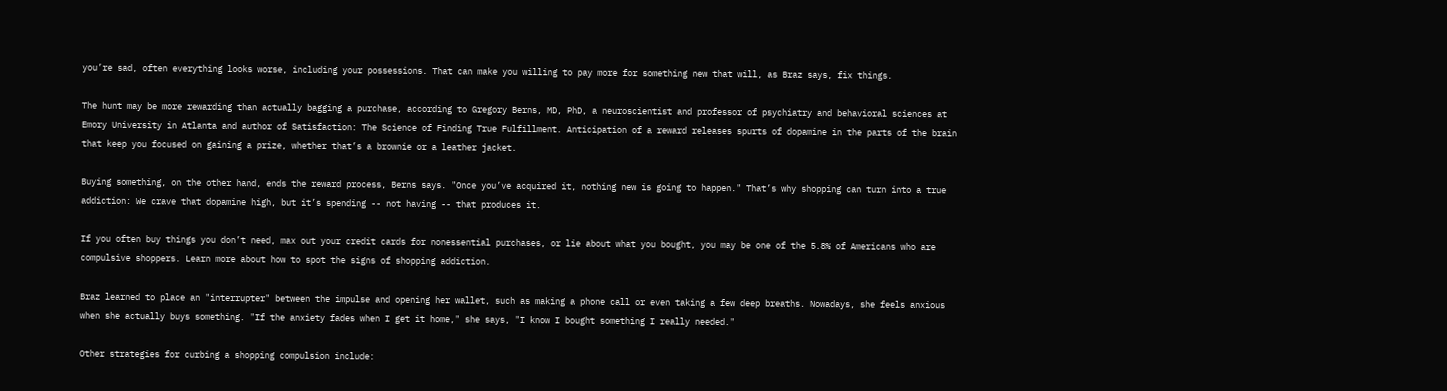you’re sad, often everything looks worse, including your possessions. That can make you willing to pay more for something new that will, as Braz says, fix things.

The hunt may be more rewarding than actually bagging a purchase, according to Gregory Berns, MD, PhD, a neuroscientist and professor of psychiatry and behavioral sciences at Emory University in Atlanta and author of Satisfaction: The Science of Finding True Fulfillment. Anticipation of a reward releases spurts of dopamine in the parts of the brain that keep you focused on gaining a prize, whether that’s a brownie or a leather jacket.

Buying something, on the other hand, ends the reward process, Berns says. "Once you’ve acquired it, nothing new is going to happen." That’s why shopping can turn into a true addiction: We crave that dopamine high, but it’s spending -- not having -- that produces it.

If you often buy things you don’t need, max out your credit cards for nonessential purchases, or lie about what you bought, you may be one of the 5.8% of Americans who are compulsive shoppers. Learn more about how to spot the signs of shopping addiction.

Braz learned to place an "interrupter" between the impulse and opening her wallet, such as making a phone call or even taking a few deep breaths. Nowadays, she feels anxious when she actually buys something. "If the anxiety fades when I get it home," she says, "I know I bought something I really needed."

Other strategies for curbing a shopping compulsion include: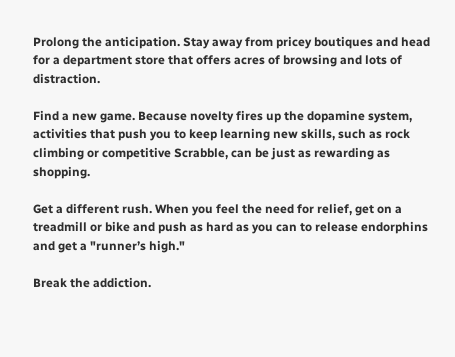Prolong the anticipation. Stay away from pricey boutiques and head for a department store that offers acres of browsing and lots of distraction.

Find a new game. Because novelty fires up the dopamine system, activities that push you to keep learning new skills, such as rock climbing or competitive Scrabble, can be just as rewarding as shopping.

Get a different rush. When you feel the need for relief, get on a treadmill or bike and push as hard as you can to release endorphins and get a "runner’s high."

Break the addiction.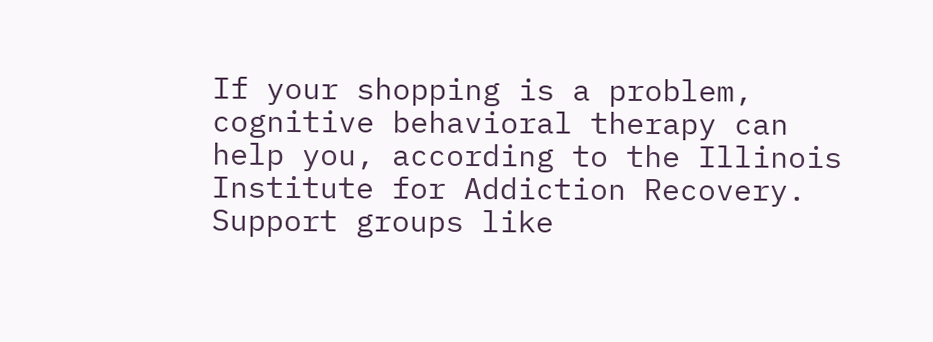If your shopping is a problem, cognitive behavioral therapy can help you, according to the Illinois Institute for Addiction Recovery. Support groups like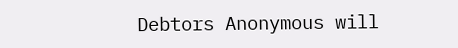Debtors Anonymous will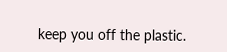keep you off the plastic.